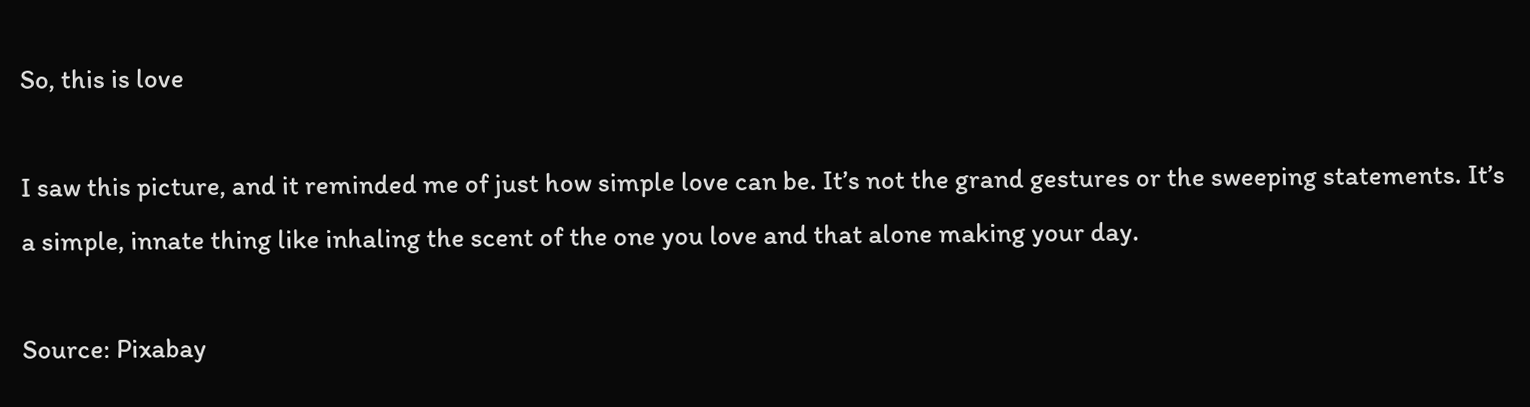So, this is love

I saw this picture, and it reminded me of just how simple love can be. It’s not the grand gestures or the sweeping statements. It’s a simple, innate thing like inhaling the scent of the one you love and that alone making your day.

Source: Pixabay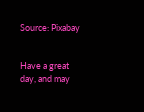Source: Pixabay


Have a great day, and may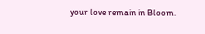your love remain in Bloom.